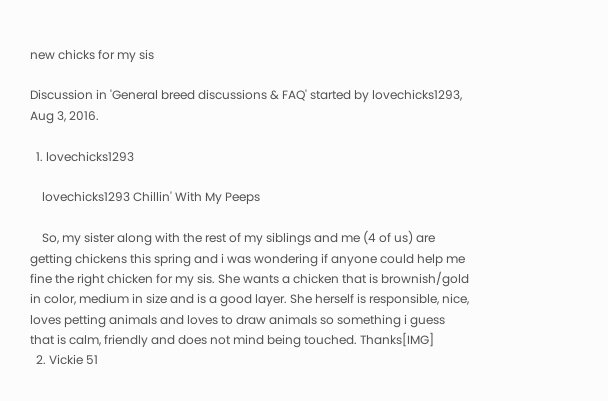new chicks for my sis

Discussion in 'General breed discussions & FAQ' started by lovechicks1293, Aug 3, 2016.

  1. lovechicks1293

    lovechicks1293 Chillin' With My Peeps

    So, my sister along with the rest of my siblings and me (4 of us) are getting chickens this spring and i was wondering if anyone could help me fine the right chicken for my sis. She wants a chicken that is brownish/gold in color, medium in size and is a good layer. She herself is responsible, nice, loves petting animals and loves to draw animals so something i guess that is calm, friendly and does not mind being touched. Thanks[IMG]
  2. Vickie 51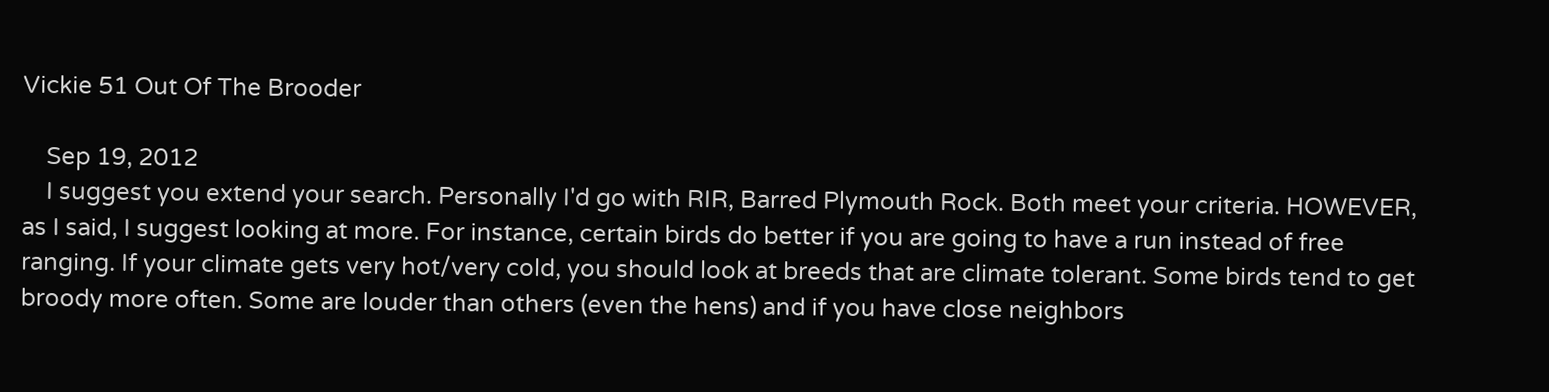Vickie 51 Out Of The Brooder

    Sep 19, 2012
    I suggest you extend your search. Personally I'd go with RIR, Barred Plymouth Rock. Both meet your criteria. HOWEVER, as I said, I suggest looking at more. For instance, certain birds do better if you are going to have a run instead of free ranging. If your climate gets very hot/very cold, you should look at breeds that are climate tolerant. Some birds tend to get broody more often. Some are louder than others (even the hens) and if you have close neighbors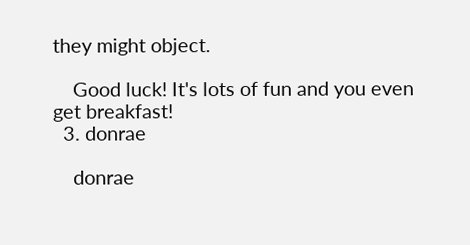they might object.

    Good luck! It's lots of fun and you even get breakfast!
  3. donrae

    donrae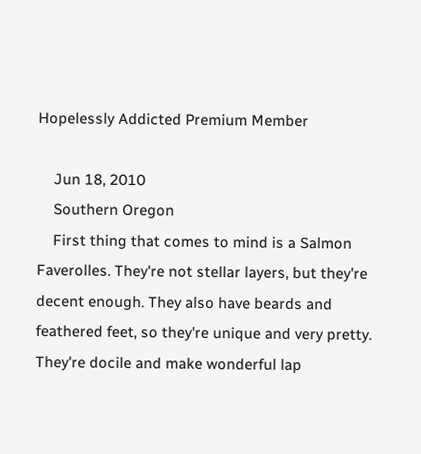Hopelessly Addicted Premium Member

    Jun 18, 2010
    Southern Oregon
    First thing that comes to mind is a Salmon Faverolles. They're not stellar layers, but they're decent enough. They also have beards and feathered feet, so they're unique and very pretty. They're docile and make wonderful lap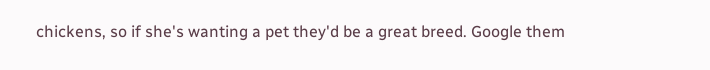chickens, so if she's wanting a pet they'd be a great breed. Google them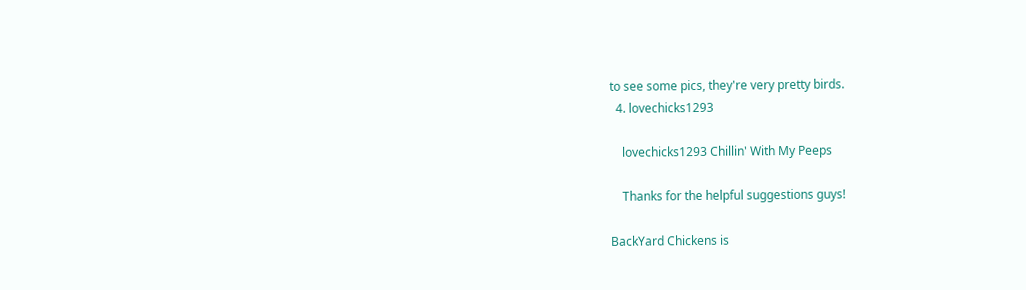to see some pics, they're very pretty birds.
  4. lovechicks1293

    lovechicks1293 Chillin' With My Peeps

    Thanks for the helpful suggestions guys!

BackYard Chickens is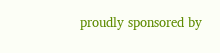proudly sponsored by